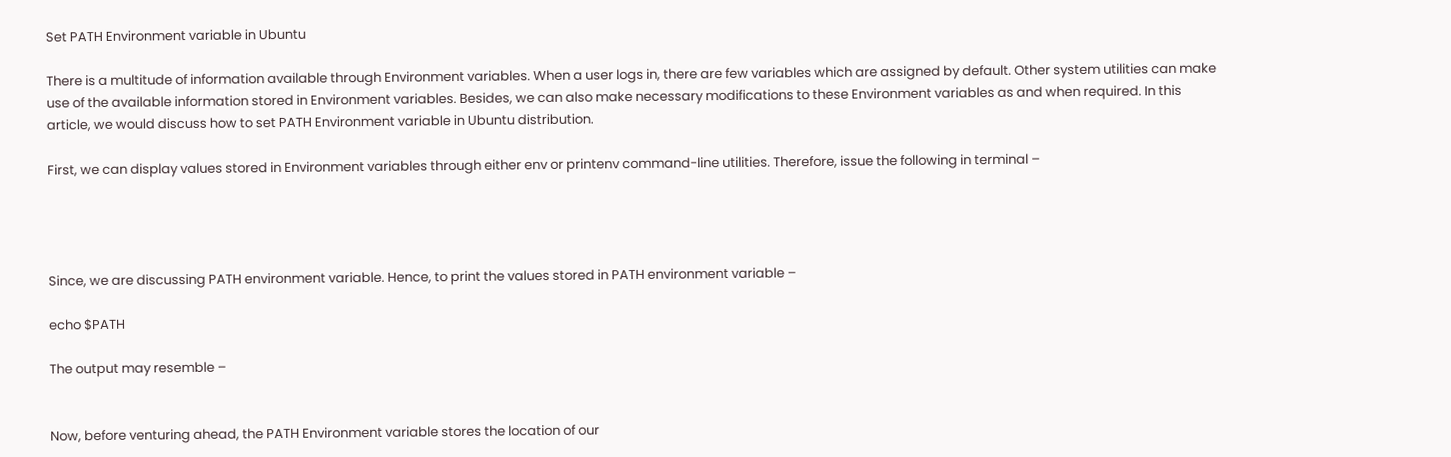Set PATH Environment variable in Ubuntu

There is a multitude of information available through Environment variables. When a user logs in, there are few variables which are assigned by default. Other system utilities can make use of the available information stored in Environment variables. Besides, we can also make necessary modifications to these Environment variables as and when required. In this article, we would discuss how to set PATH Environment variable in Ubuntu distribution.

First, we can display values stored in Environment variables through either env or printenv command-line utilities. Therefore, issue the following in terminal –




Since, we are discussing PATH environment variable. Hence, to print the values stored in PATH environment variable –

echo $PATH

The output may resemble –


Now, before venturing ahead, the PATH Environment variable stores the location of our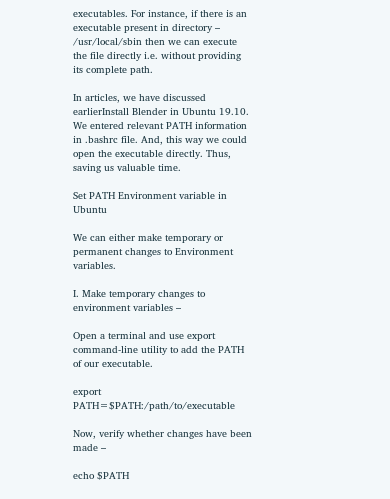executables. For instance, if there is an executable present in directory – /usr/local/sbin then we can execute the file directly i.e. without providing its complete path.

In articles, we have discussed earlierInstall Blender in Ubuntu 19.10. We entered relevant PATH information in .bashrc file. And, this way we could open the executable directly. Thus, saving us valuable time.

Set PATH Environment variable in Ubuntu

We can either make temporary or permanent changes to Environment variables.

I. Make temporary changes to environment variables –

Open a terminal and use export command-line utility to add the PATH of our executable.

export PATH=$PATH:/path/to/executable

Now, verify whether changes have been made –

echo $PATH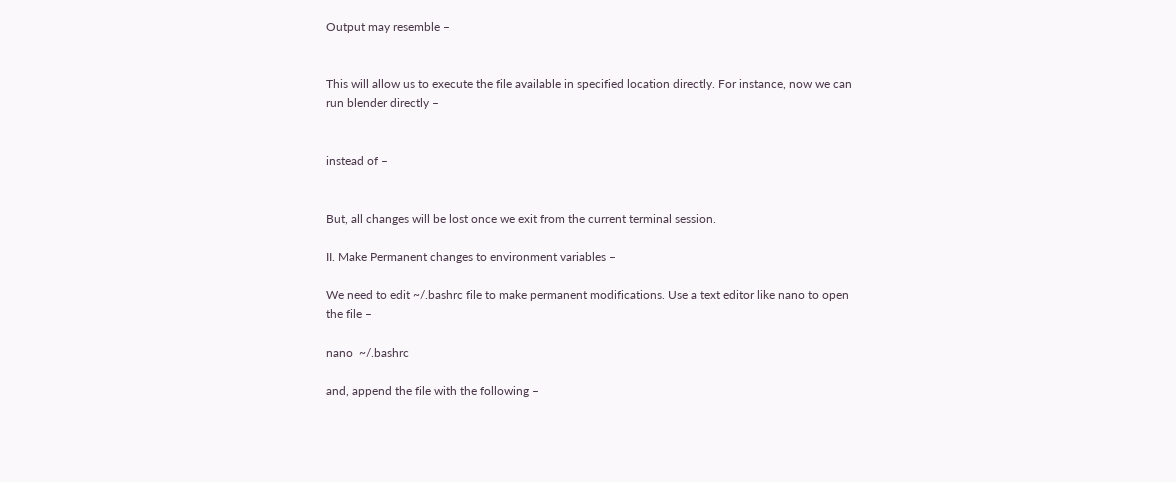Output may resemble –


This will allow us to execute the file available in specified location directly. For instance, now we can run blender directly –


instead of –


But, all changes will be lost once we exit from the current terminal session.

II. Make Permanent changes to environment variables –

We need to edit ~/.bashrc file to make permanent modifications. Use a text editor like nano to open the file –

nano  ~/.bashrc

and, append the file with the following –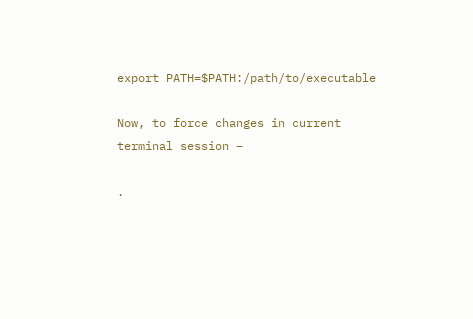export PATH=$PATH:/path/to/executable

Now, to force changes in current terminal session –

.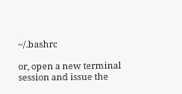~/.bashrc

or, open a new terminal session and issue the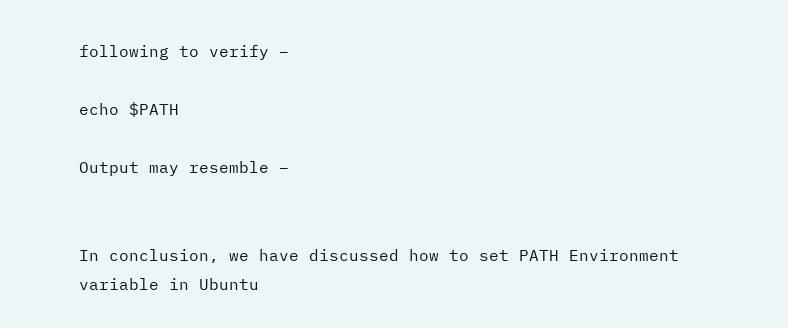following to verify –

echo $PATH

Output may resemble –


In conclusion, we have discussed how to set PATH Environment variable in Ubuntu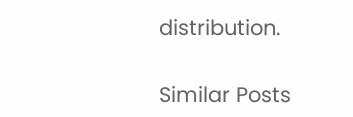distribution.

Similar Posts